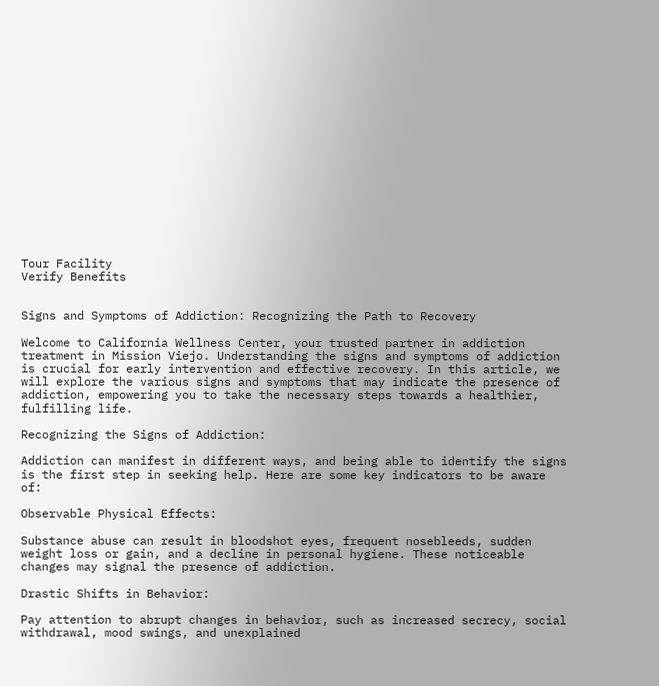Tour Facility
Verify Benefits


Signs and Symptoms of Addiction: Recognizing the Path to Recovery

Welcome to California Wellness Center, your trusted partner in addiction treatment in Mission Viejo. Understanding the signs and symptoms of addiction is crucial for early intervention and effective recovery. In this article, we will explore the various signs and symptoms that may indicate the presence of addiction, empowering you to take the necessary steps towards a healthier, fulfilling life.

Recognizing the Signs of Addiction:

Addiction can manifest in different ways, and being able to identify the signs is the first step in seeking help. Here are some key indicators to be aware of:

Observable Physical Effects:

Substance abuse can result in bloodshot eyes, frequent nosebleeds, sudden weight loss or gain, and a decline in personal hygiene. These noticeable changes may signal the presence of addiction.

Drastic Shifts in Behavior:

Pay attention to abrupt changes in behavior, such as increased secrecy, social withdrawal, mood swings, and unexplained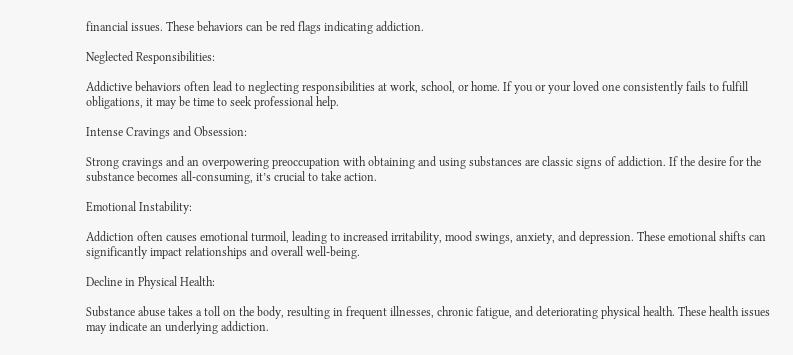financial issues. These behaviors can be red flags indicating addiction.

Neglected Responsibilities:

Addictive behaviors often lead to neglecting responsibilities at work, school, or home. If you or your loved one consistently fails to fulfill obligations, it may be time to seek professional help.

Intense Cravings and Obsession:

Strong cravings and an overpowering preoccupation with obtaining and using substances are classic signs of addiction. If the desire for the substance becomes all-consuming, it’s crucial to take action.

Emotional Instability:

Addiction often causes emotional turmoil, leading to increased irritability, mood swings, anxiety, and depression. These emotional shifts can significantly impact relationships and overall well-being.

Decline in Physical Health:

Substance abuse takes a toll on the body, resulting in frequent illnesses, chronic fatigue, and deteriorating physical health. These health issues may indicate an underlying addiction.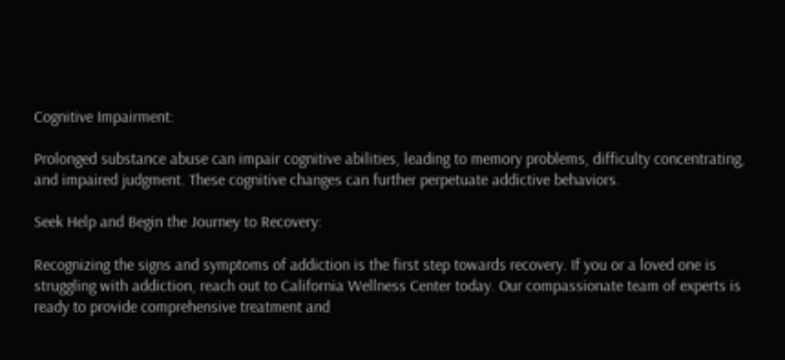Cognitive Impairment:

Prolonged substance abuse can impair cognitive abilities, leading to memory problems, difficulty concentrating, and impaired judgment. These cognitive changes can further perpetuate addictive behaviors.

Seek Help and Begin the Journey to Recovery:

Recognizing the signs and symptoms of addiction is the first step towards recovery. If you or a loved one is struggling with addiction, reach out to California Wellness Center today. Our compassionate team of experts is ready to provide comprehensive treatment and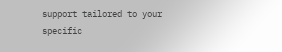support tailored to your specific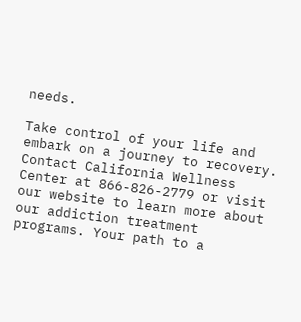needs.

Take control of your life and embark on a journey to recovery. Contact California Wellness Center at 866-826-2779 or visit our website to learn more about our addiction treatment programs. Your path to a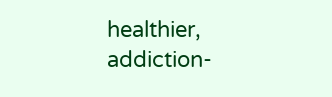healthier, addiction-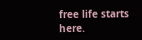free life starts here.